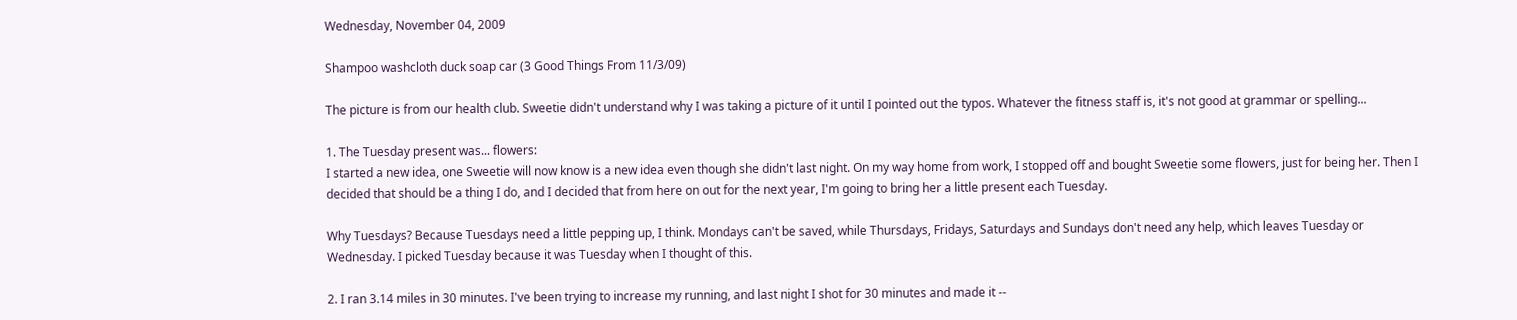Wednesday, November 04, 2009

Shampoo washcloth duck soap car (3 Good Things From 11/3/09)

The picture is from our health club. Sweetie didn't understand why I was taking a picture of it until I pointed out the typos. Whatever the fitness staff is, it's not good at grammar or spelling...

1. The Tuesday present was... flowers:
I started a new idea, one Sweetie will now know is a new idea even though she didn't last night. On my way home from work, I stopped off and bought Sweetie some flowers, just for being her. Then I decided that should be a thing I do, and I decided that from here on out for the next year, I'm going to bring her a little present each Tuesday.

Why Tuesdays? Because Tuesdays need a little pepping up, I think. Mondays can't be saved, while Thursdays, Fridays, Saturdays and Sundays don't need any help, which leaves Tuesday or Wednesday. I picked Tuesday because it was Tuesday when I thought of this.

2. I ran 3.14 miles in 30 minutes. I've been trying to increase my running, and last night I shot for 30 minutes and made it --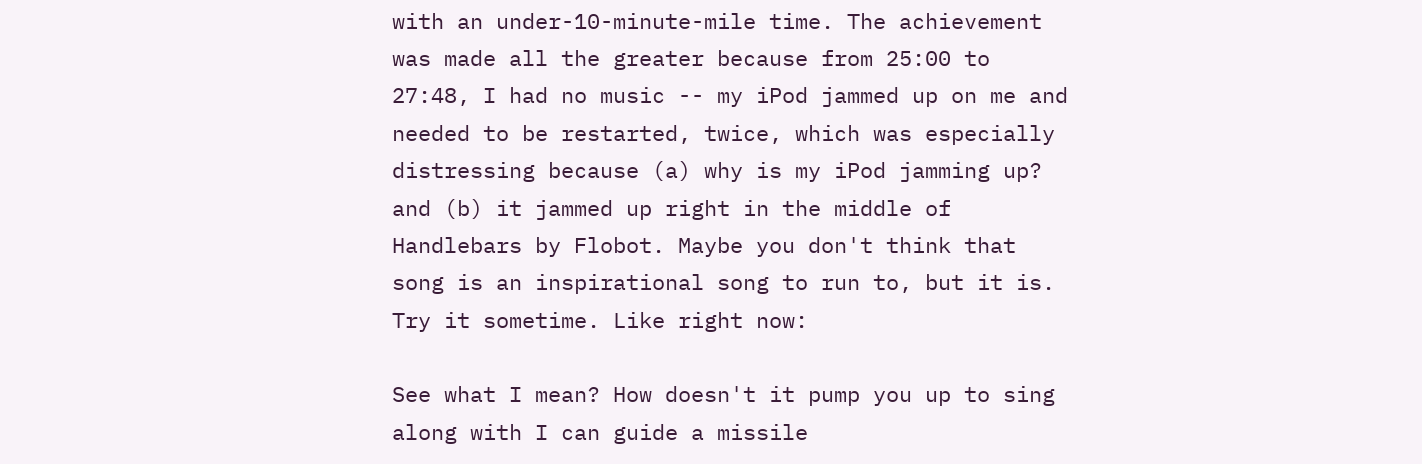with an under-10-minute-mile time. The achievement was made all the greater because from 25:00 to 27:48, I had no music -- my iPod jammed up on me and needed to be restarted, twice, which was especially distressing because (a) why is my iPod jamming up? and (b) it jammed up right in the middle of Handlebars by Flobot. Maybe you don't think that song is an inspirational song to run to, but it is. Try it sometime. Like right now:

See what I mean? How doesn't it pump you up to sing along with I can guide a missile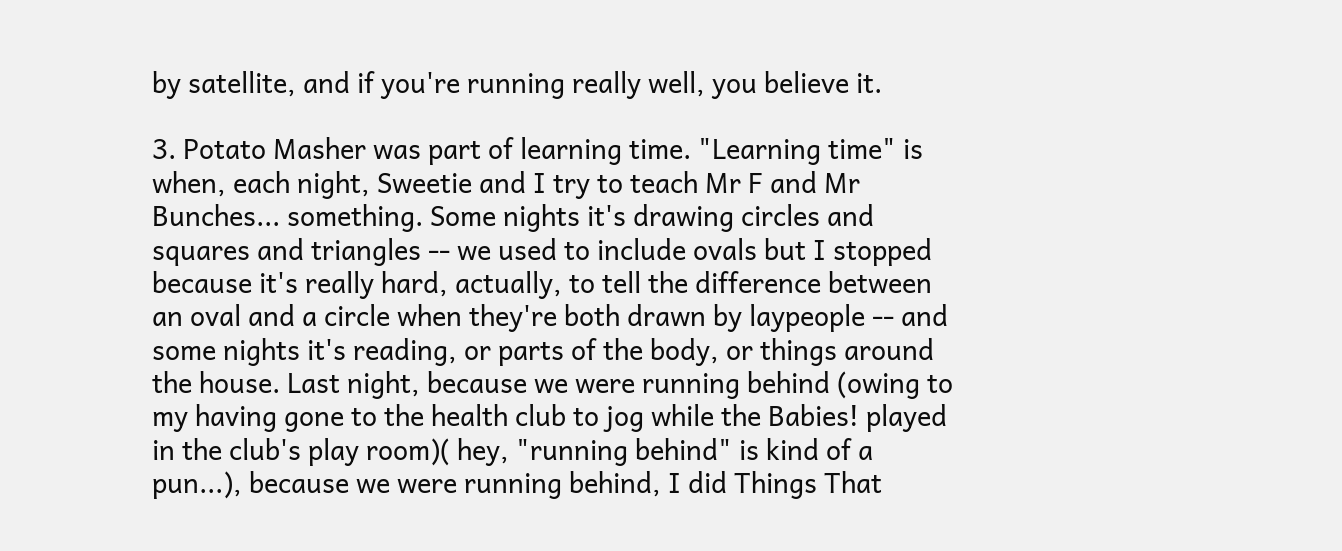by satellite, and if you're running really well, you believe it.

3. Potato Masher was part of learning time. "Learning time" is when, each night, Sweetie and I try to teach Mr F and Mr Bunches... something. Some nights it's drawing circles and squares and triangles -- we used to include ovals but I stopped because it's really hard, actually, to tell the difference between an oval and a circle when they're both drawn by laypeople -- and some nights it's reading, or parts of the body, or things around the house. Last night, because we were running behind (owing to my having gone to the health club to jog while the Babies! played in the club's play room)( hey, "running behind" is kind of a pun...), because we were running behind, I did Things That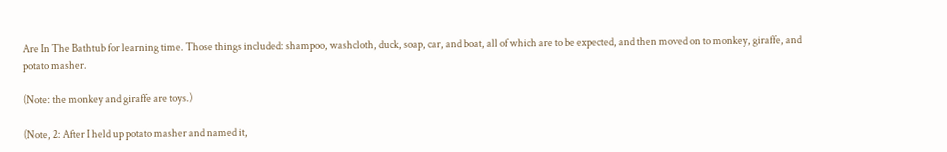Are In The Bathtub for learning time. Those things included: shampoo, washcloth, duck, soap, car, and boat, all of which are to be expected, and then moved on to monkey, giraffe, and potato masher.

(Note: the monkey and giraffe are toys.)

(Note, 2: After I held up potato masher and named it,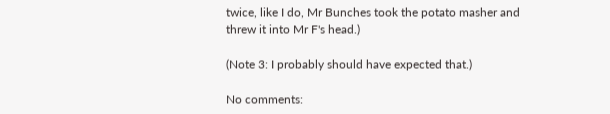twice, like I do, Mr Bunches took the potato masher and threw it into Mr F's head.)

(Note 3: I probably should have expected that.)

No comments: